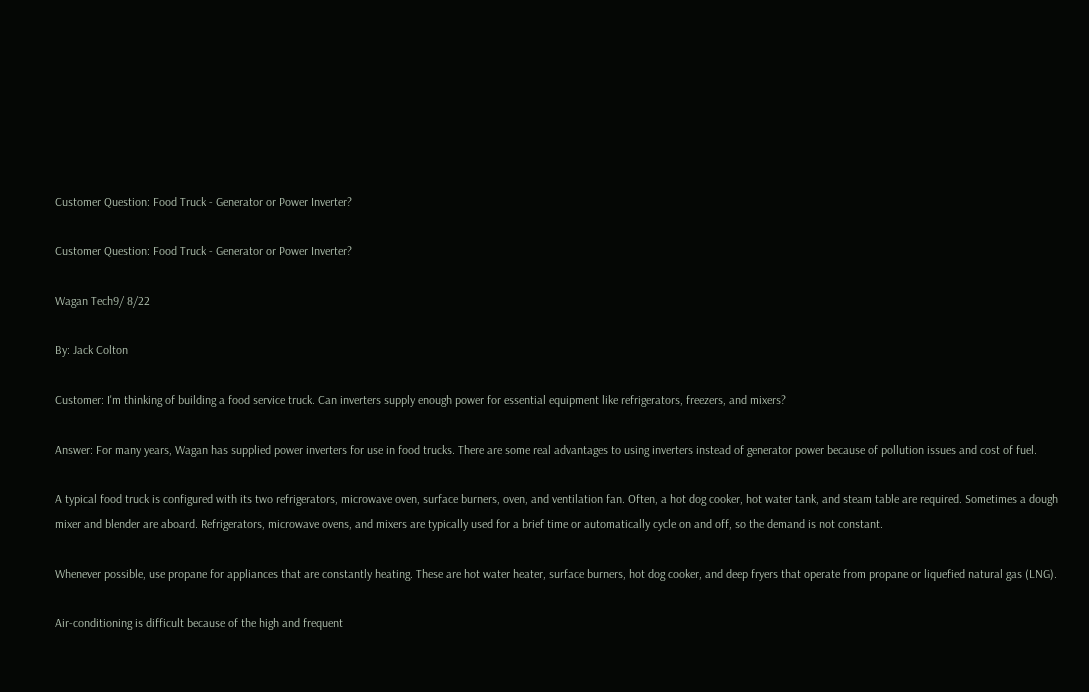Customer Question: Food Truck - Generator or Power Inverter?

Customer Question: Food Truck - Generator or Power Inverter?

Wagan Tech9/ 8/22

By: Jack Colton

Customer: I'm thinking of building a food service truck. Can inverters supply enough power for essential equipment like refrigerators, freezers, and mixers?

Answer: For many years, Wagan has supplied power inverters for use in food trucks. There are some real advantages to using inverters instead of generator power because of pollution issues and cost of fuel.

A typical food truck is configured with its two refrigerators, microwave oven, surface burners, oven, and ventilation fan. Often, a hot dog cooker, hot water tank, and steam table are required. Sometimes a dough mixer and blender are aboard. Refrigerators, microwave ovens, and mixers are typically used for a brief time or automatically cycle on and off, so the demand is not constant.

Whenever possible, use propane for appliances that are constantly heating. These are hot water heater, surface burners, hot dog cooker, and deep fryers that operate from propane or liquefied natural gas (LNG).

Air-conditioning is difficult because of the high and frequent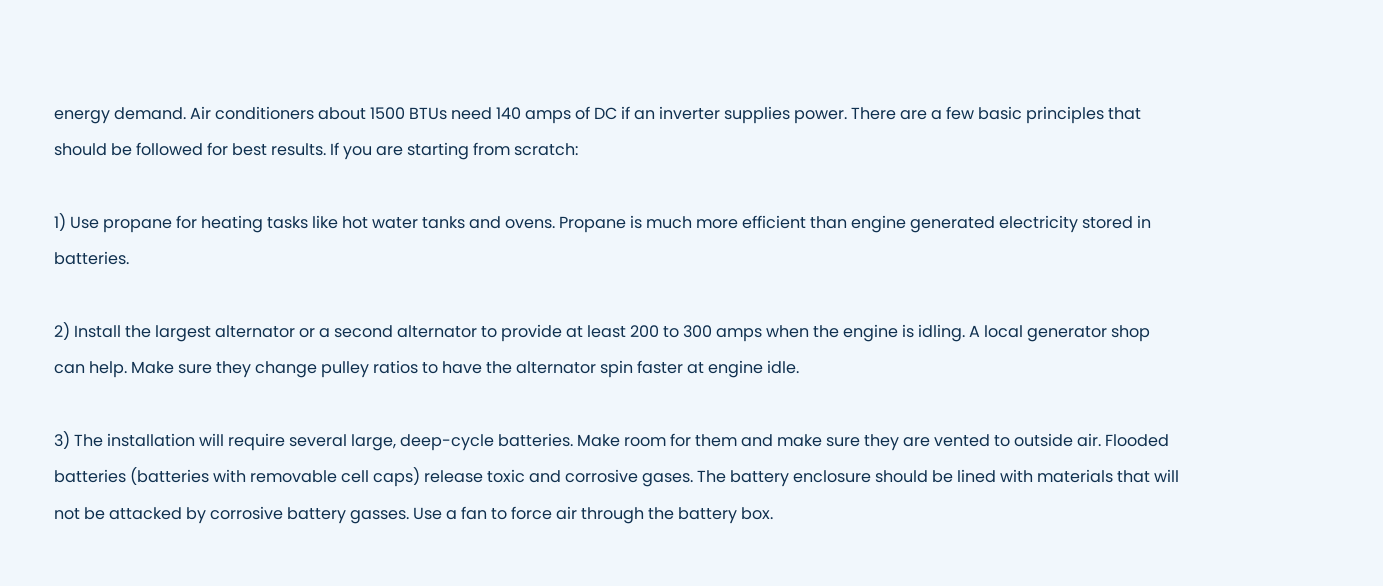energy demand. Air conditioners about 1500 BTUs need 140 amps of DC if an inverter supplies power. There are a few basic principles that should be followed for best results. If you are starting from scratch:

1) Use propane for heating tasks like hot water tanks and ovens. Propane is much more efficient than engine generated electricity stored in batteries.

2) Install the largest alternator or a second alternator to provide at least 200 to 300 amps when the engine is idling. A local generator shop can help. Make sure they change pulley ratios to have the alternator spin faster at engine idle.

3) The installation will require several large, deep-cycle batteries. Make room for them and make sure they are vented to outside air. Flooded batteries (batteries with removable cell caps) release toxic and corrosive gases. The battery enclosure should be lined with materials that will not be attacked by corrosive battery gasses. Use a fan to force air through the battery box.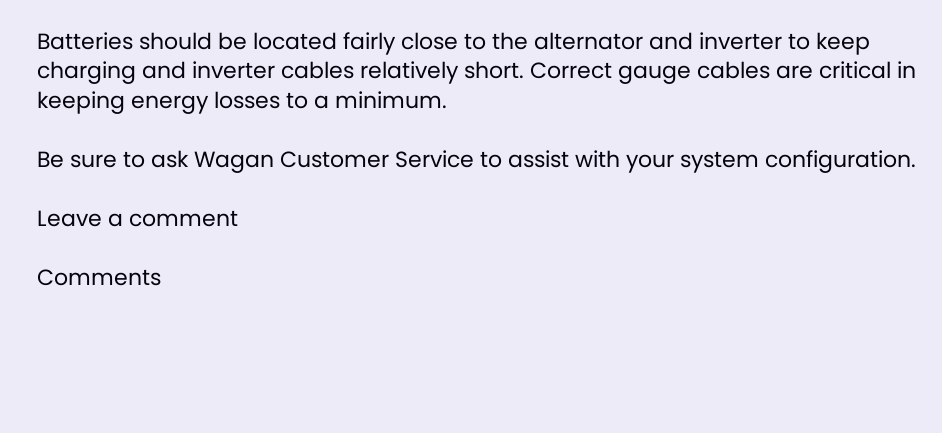Batteries should be located fairly close to the alternator and inverter to keep charging and inverter cables relatively short. Correct gauge cables are critical in keeping energy losses to a minimum.

Be sure to ask Wagan Customer Service to assist with your system configuration.

Leave a comment

Comments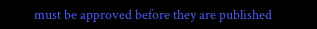must be approved before they are published